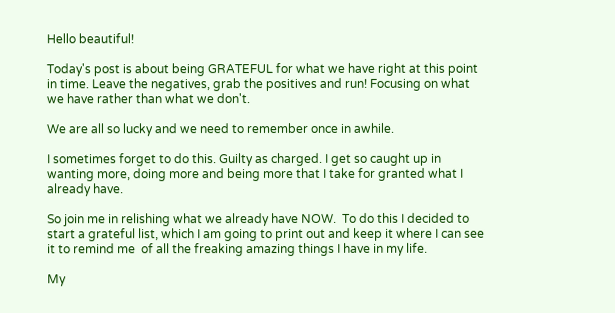Hello beautiful!

Today's post is about being GRATEFUL for what we have right at this point in time. Leave the negatives, grab the positives and run! Focusing on what we have rather than what we don't.

We are all so lucky and we need to remember once in awhile.

I sometimes forget to do this. Guilty as charged. I get so caught up in wanting more, doing more and being more that I take for granted what I already have.

So join me in relishing what we already have NOW.  To do this I decided to start a grateful list, which I am going to print out and keep it where I can see it to remind me  of all the freaking amazing things I have in my life.

My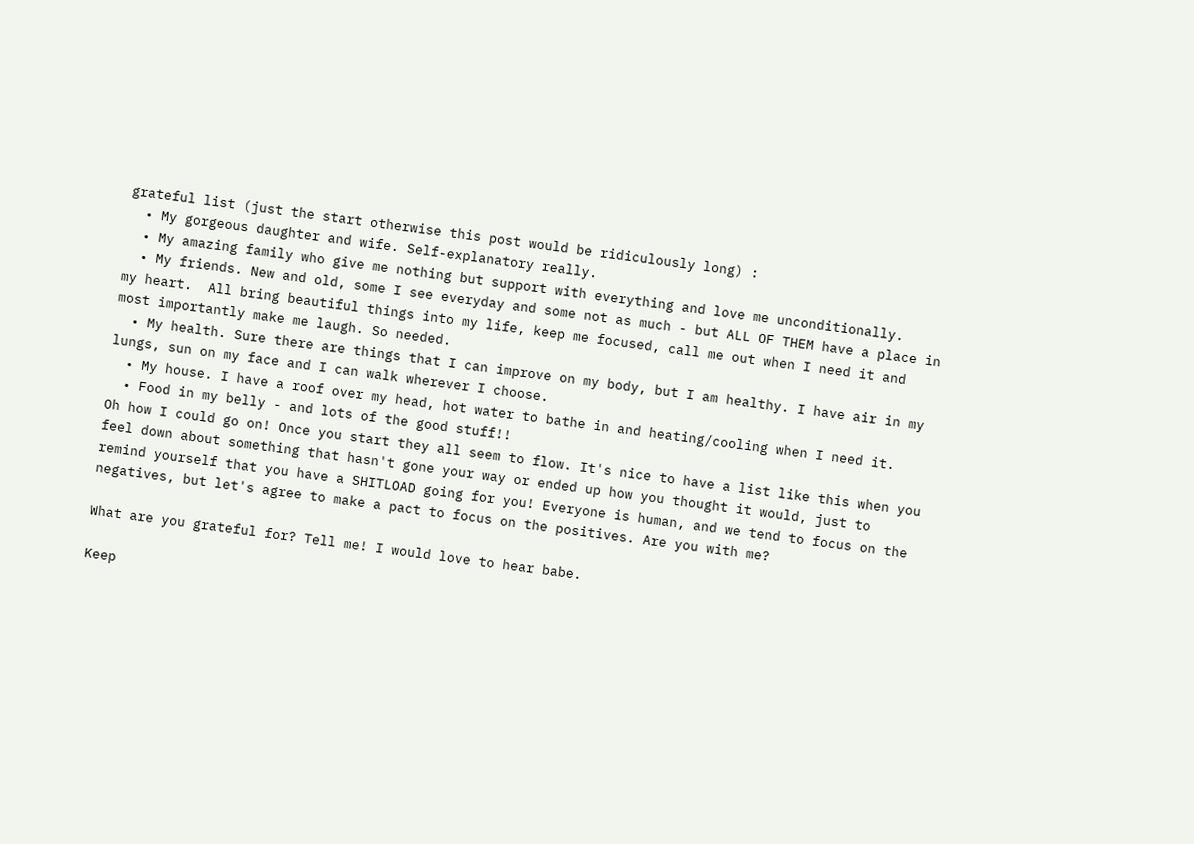grateful list (just the start otherwise this post would be ridiculously long) :
  • My gorgeous daughter and wife. Self-explanatory really.
  • My amazing family who give me nothing but support with everything and love me unconditionally.
  • My friends. New and old, some I see everyday and some not as much - but ALL OF THEM have a place in my heart.  All bring beautiful things into my life, keep me focused, call me out when I need it and most importantly make me laugh. So needed.
  • My health. Sure there are things that I can improve on my body, but I am healthy. I have air in my lungs, sun on my face and I can walk wherever I choose.
  • My house. I have a roof over my head, hot water to bathe in and heating/cooling when I need it.
  • Food in my belly - and lots of the good stuff!!
Oh how I could go on! Once you start they all seem to flow. It's nice to have a list like this when you feel down about something that hasn't gone your way or ended up how you thought it would, just to remind yourself that you have a SHITLOAD going for you! Everyone is human, and we tend to focus on the negatives, but let's agree to make a pact to focus on the positives. Are you with me?

What are you grateful for? Tell me! I would love to hear babe.

Keep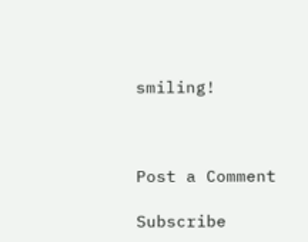smiling!



Post a Comment

Subscribe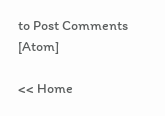to Post Comments [Atom]

<< Home